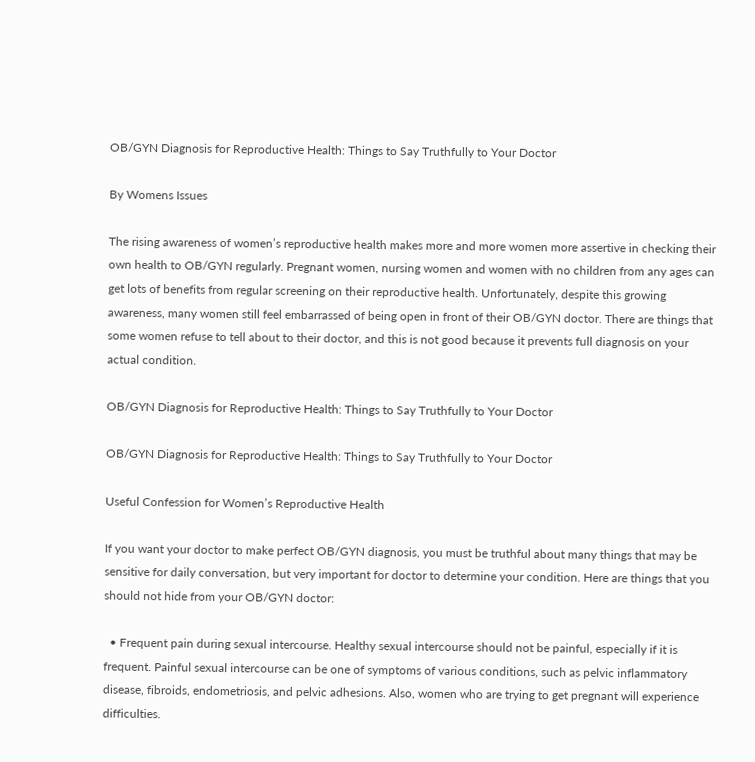OB/GYN Diagnosis for Reproductive Health: Things to Say Truthfully to Your Doctor

By Womens Issues

The rising awareness of women’s reproductive health makes more and more women more assertive in checking their own health to OB/GYN regularly. Pregnant women, nursing women and women with no children from any ages can get lots of benefits from regular screening on their reproductive health. Unfortunately, despite this growing awareness, many women still feel embarrassed of being open in front of their OB/GYN doctor. There are things that some women refuse to tell about to their doctor, and this is not good because it prevents full diagnosis on your actual condition.

OB/GYN Diagnosis for Reproductive Health: Things to Say Truthfully to Your Doctor

OB/GYN Diagnosis for Reproductive Health: Things to Say Truthfully to Your Doctor

Useful Confession for Women’s Reproductive Health

If you want your doctor to make perfect OB/GYN diagnosis, you must be truthful about many things that may be sensitive for daily conversation, but very important for doctor to determine your condition. Here are things that you should not hide from your OB/GYN doctor:

  • Frequent pain during sexual intercourse. Healthy sexual intercourse should not be painful, especially if it is frequent. Painful sexual intercourse can be one of symptoms of various conditions, such as pelvic inflammatory disease, fibroids, endometriosis, and pelvic adhesions. Also, women who are trying to get pregnant will experience difficulties.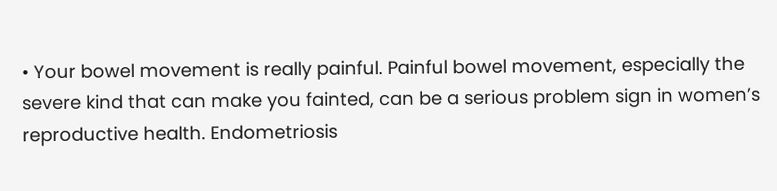• Your bowel movement is really painful. Painful bowel movement, especially the severe kind that can make you fainted, can be a serious problem sign in women’s reproductive health. Endometriosis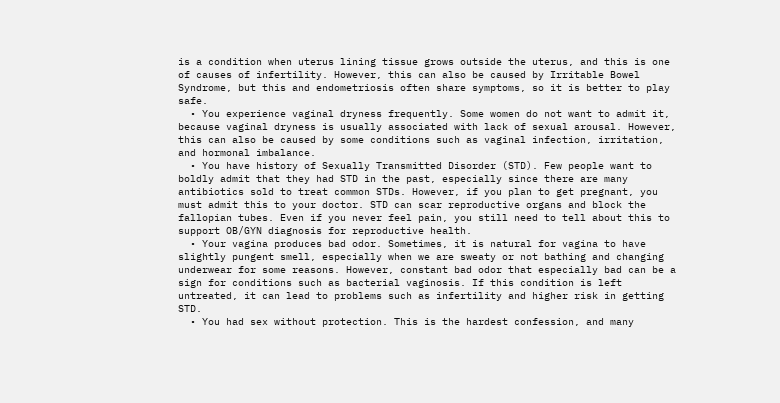is a condition when uterus lining tissue grows outside the uterus, and this is one of causes of infertility. However, this can also be caused by Irritable Bowel Syndrome, but this and endometriosis often share symptoms, so it is better to play safe.
  • You experience vaginal dryness frequently. Some women do not want to admit it, because vaginal dryness is usually associated with lack of sexual arousal. However, this can also be caused by some conditions such as vaginal infection, irritation, and hormonal imbalance.
  • You have history of Sexually Transmitted Disorder (STD). Few people want to boldly admit that they had STD in the past, especially since there are many antibiotics sold to treat common STDs. However, if you plan to get pregnant, you must admit this to your doctor. STD can scar reproductive organs and block the fallopian tubes. Even if you never feel pain, you still need to tell about this to support OB/GYN diagnosis for reproductive health.
  • Your vagina produces bad odor. Sometimes, it is natural for vagina to have slightly pungent smell, especially when we are sweaty or not bathing and changing underwear for some reasons. However, constant bad odor that especially bad can be a sign for conditions such as bacterial vaginosis. If this condition is left untreated, it can lead to problems such as infertility and higher risk in getting STD.
  • You had sex without protection. This is the hardest confession, and many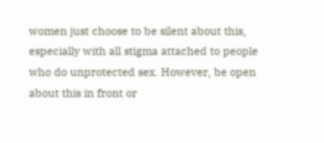women just choose to be silent about this, especially with all stigma attached to people who do unprotected sex. However, be open about this in front or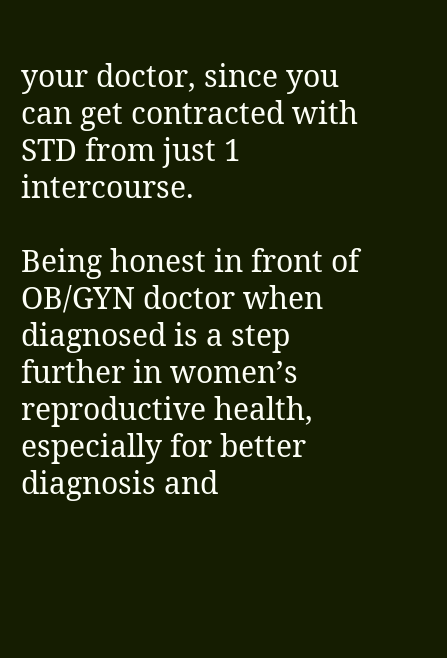your doctor, since you can get contracted with STD from just 1 intercourse.

Being honest in front of OB/GYN doctor when diagnosed is a step further in women’s reproductive health, especially for better diagnosis and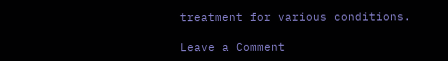treatment for various conditions.

Leave a Comment